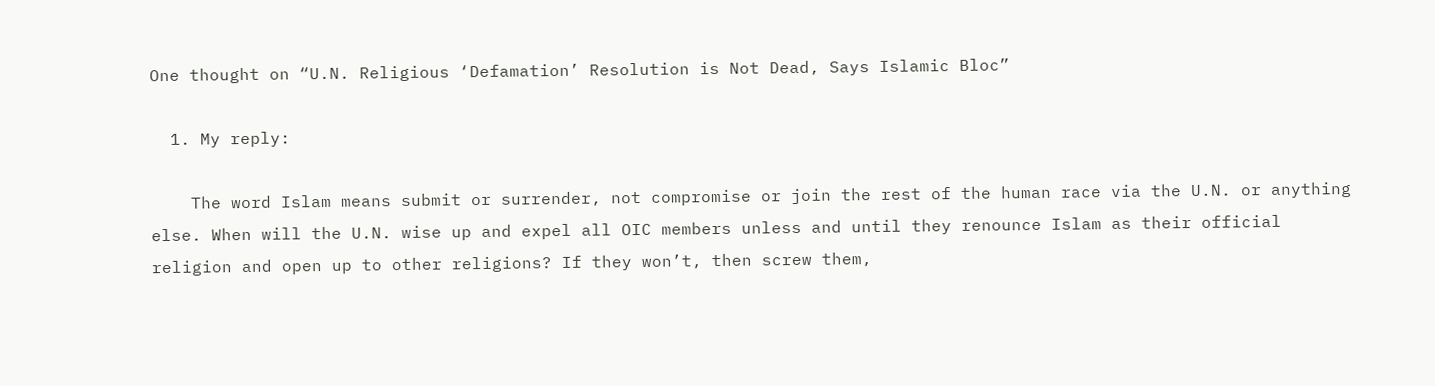One thought on “U.N. Religious ‘Defamation’ Resolution is Not Dead, Says Islamic Bloc”

  1. My reply:

    The word Islam means submit or surrender, not compromise or join the rest of the human race via the U.N. or anything else. When will the U.N. wise up and expel all OIC members unless and until they renounce Islam as their official religion and open up to other religions? If they won’t, then screw them,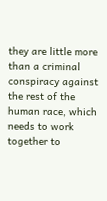they are little more than a criminal conspiracy against the rest of the human race, which needs to work together to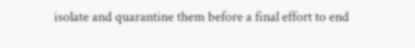isolate and quarantine them before a final effort to end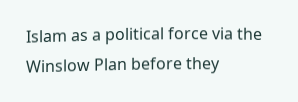Islam as a political force via the Winslow Plan before they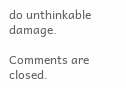do unthinkable damage.

Comments are closed.